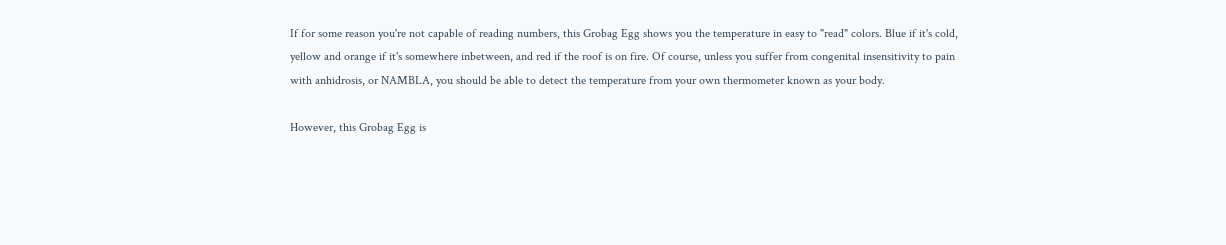If for some reason you're not capable of reading numbers, this Grobag Egg shows you the temperature in easy to "read" colors. Blue if it's cold, yellow and orange if it's somewhere inbetween, and red if the roof is on fire. Of course, unless you suffer from congenital insensitivity to pain with anhidrosis, or NAMBLA, you should be able to detect the temperature from your own thermometer known as your body.

However, this Grobag Egg is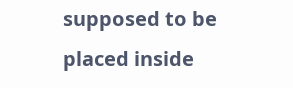supposed to be placed inside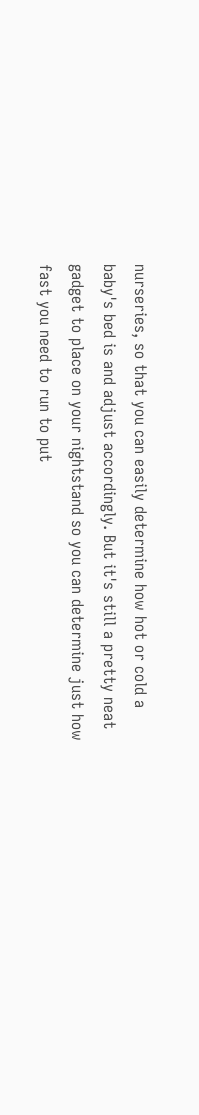nurseries, so that you can easily determine how hot or cold a baby's bed is and adjust accordingly. But it's still a pretty neat gadget to place on your nightstand so you can determine just how fast you need to run to put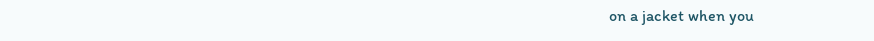on a jacket when you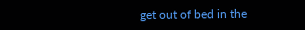get out of bed in the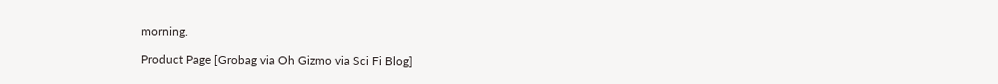morning.

Product Page [Grobag via Oh Gizmo via Sci Fi Blog]